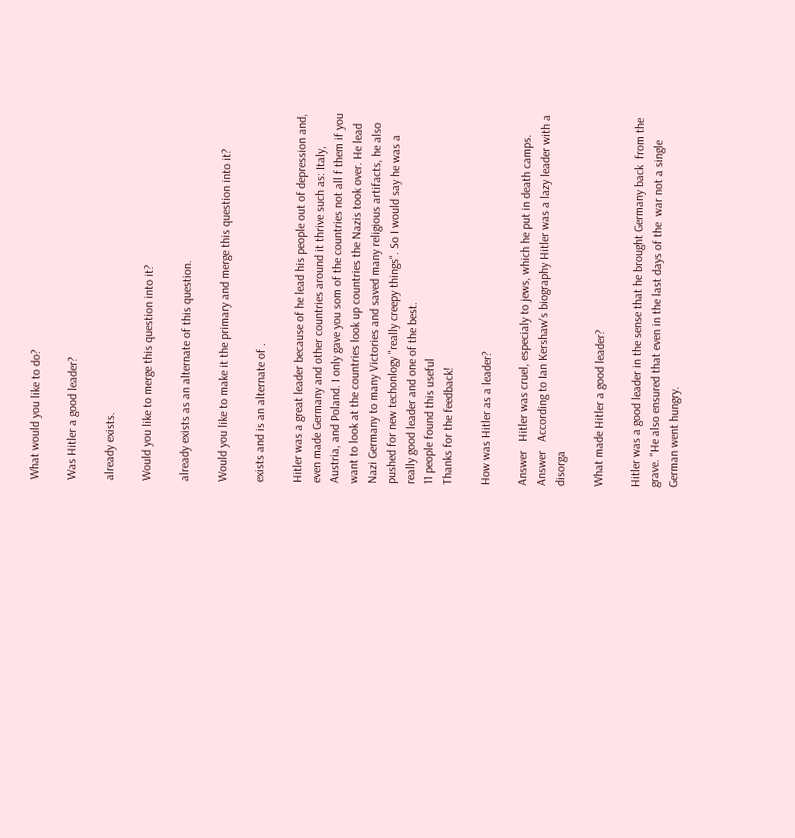What would you like to do?

Was Hitler a good leader?

already exists.

Would you like to merge this question into it?

already exists as an alternate of this question.

Would you like to make it the primary and merge this question into it?

exists and is an alternate of .

Hitler was a great leader because of he lead his people out of depression and, even made Germany and other countries around it thrive such as: Italy, Austria, and Poland. I only gave you som of the countries not all f them if you want to look at the countries look up countries the Nazis took over. He lead Nazi Germany to many Victories and saved many religious artifacts, he also pushed for new techonlogy "really creepy things". So I would say he was a really good leader and one of the best.
11 people found this useful
Thanks for the feedback!

How was Hitler as a leader?

Answer   Hitler was cruel, especialy to jews, which he put in death camps.   Answer   According to Ian Kershaw's biography Hitler was a lazy leader with a disorga

What made Hitler a good leader?

Hitler was a good leader in the sense that he brought Germany back  from the grave. "He also ensured that even in the last days of the  war not a single German went hungry.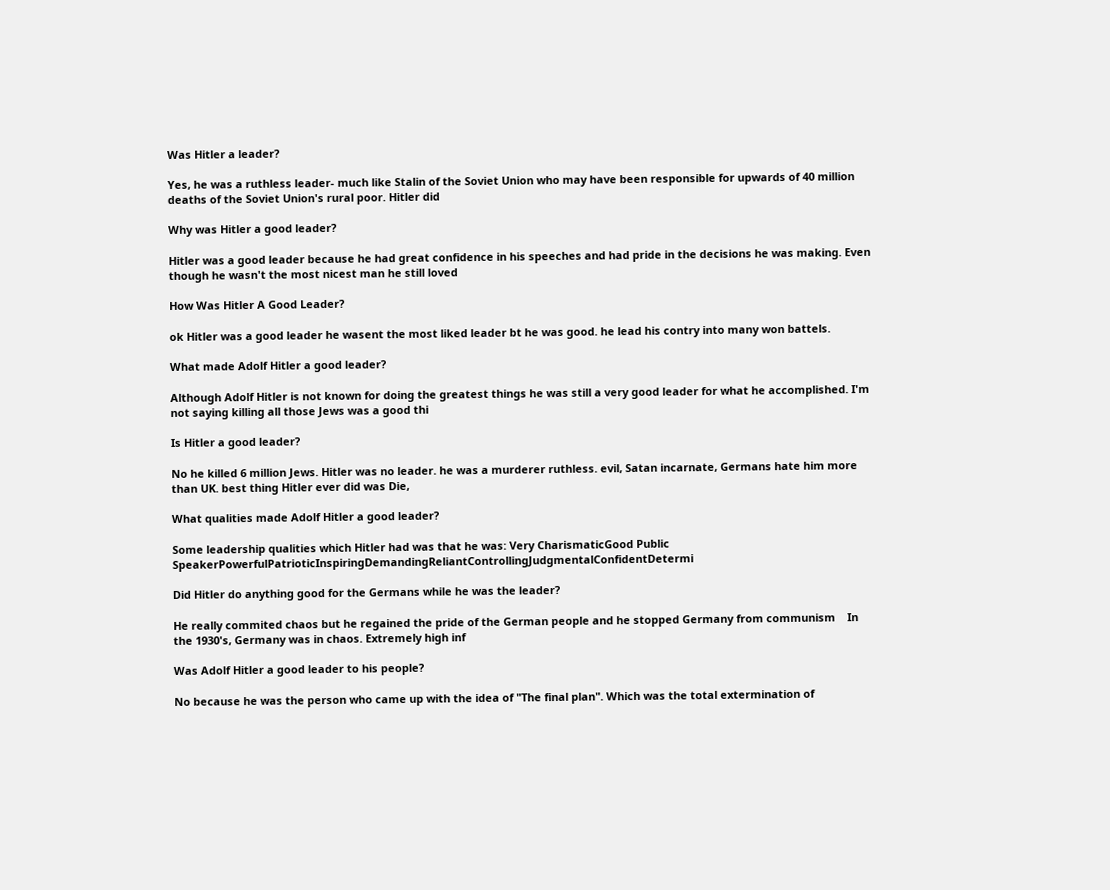Was Hitler a leader?

Yes, he was a ruthless leader- much like Stalin of the Soviet Union who may have been responsible for upwards of 40 million deaths of the Soviet Union's rural poor. Hitler did

Why was Hitler a good leader?

Hitler was a good leader because he had great confidence in his speeches and had pride in the decisions he was making. Even though he wasn't the most nicest man he still loved

How Was Hitler A Good Leader?

ok Hitler was a good leader he wasent the most liked leader bt he was good. he lead his contry into many won battels.

What made Adolf Hitler a good leader?

Although Adolf Hitler is not known for doing the greatest things he was still a very good leader for what he accomplished. I'm not saying killing all those Jews was a good thi

Is Hitler a good leader?

No he killed 6 million Jews. Hitler was no leader. he was a murderer ruthless. evil, Satan incarnate, Germans hate him more than UK. best thing Hitler ever did was Die,

What qualities made Adolf Hitler a good leader?

Some leadership qualities which Hitler had was that he was: Very CharismaticGood Public SpeakerPowerfulPatrioticInspiringDemandingReliantControllingJudgmentalConfidentDetermi

Did Hitler do anything good for the Germans while he was the leader?

He really commited chaos but he regained the pride of the German people and he stopped Germany from communism    In the 1930's, Germany was in chaos. Extremely high inf

Was Adolf Hitler a good leader to his people?

No because he was the person who came up with the idea of "The final plan". Which was the total extermination of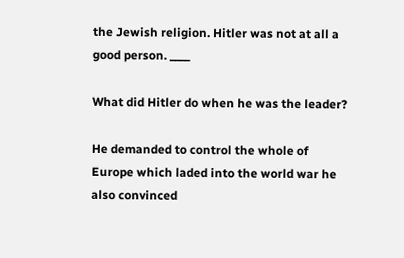the Jewish religion. Hitler was not at all a good person. ____

What did Hitler do when he was the leader?

He demanded to control the whole of Europe which laded into the world war he also convinced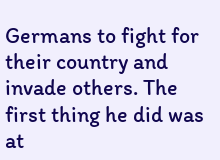Germans to fight for their country and invade others. The first thing he did was at